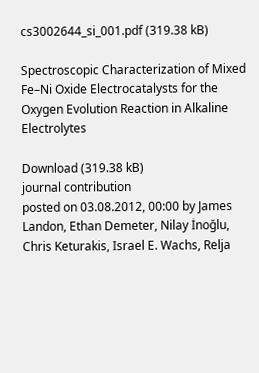cs3002644_si_001.pdf (319.38 kB)

Spectroscopic Characterization of Mixed Fe–Ni Oxide Electrocatalysts for the Oxygen Evolution Reaction in Alkaline Electrolytes

Download (319.38 kB)
journal contribution
posted on 03.08.2012, 00:00 by James Landon, Ethan Demeter, Nilay İnoğlu, Chris Keturakis, Israel E. Wachs, Relja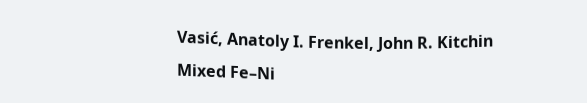Vasić, Anatoly I. Frenkel, John R. Kitchin
Mixed Fe–Ni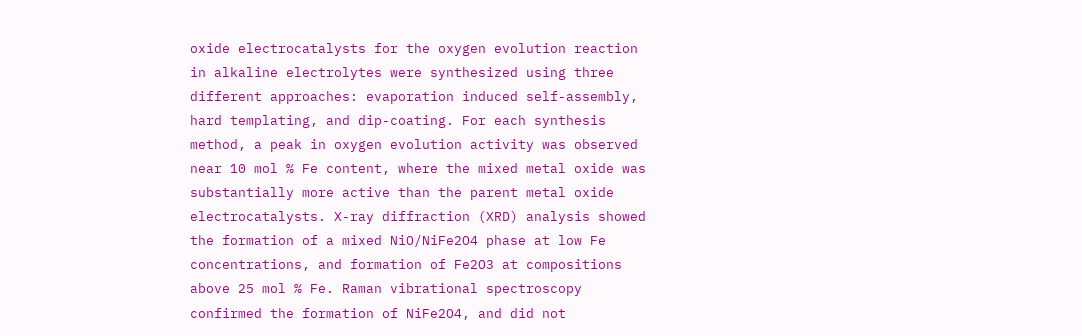oxide electrocatalysts for the oxygen evolution reaction in alkaline electrolytes were synthesized using three different approaches: evaporation induced self-assembly, hard templating, and dip-coating. For each synthesis method, a peak in oxygen evolution activity was observed near 10 mol % Fe content, where the mixed metal oxide was substantially more active than the parent metal oxide electrocatalysts. X-ray diffraction (XRD) analysis showed the formation of a mixed NiO/NiFe2O4 phase at low Fe concentrations, and formation of Fe2O3 at compositions above 25 mol % Fe. Raman vibrational spectroscopy confirmed the formation of NiFe2O4, and did not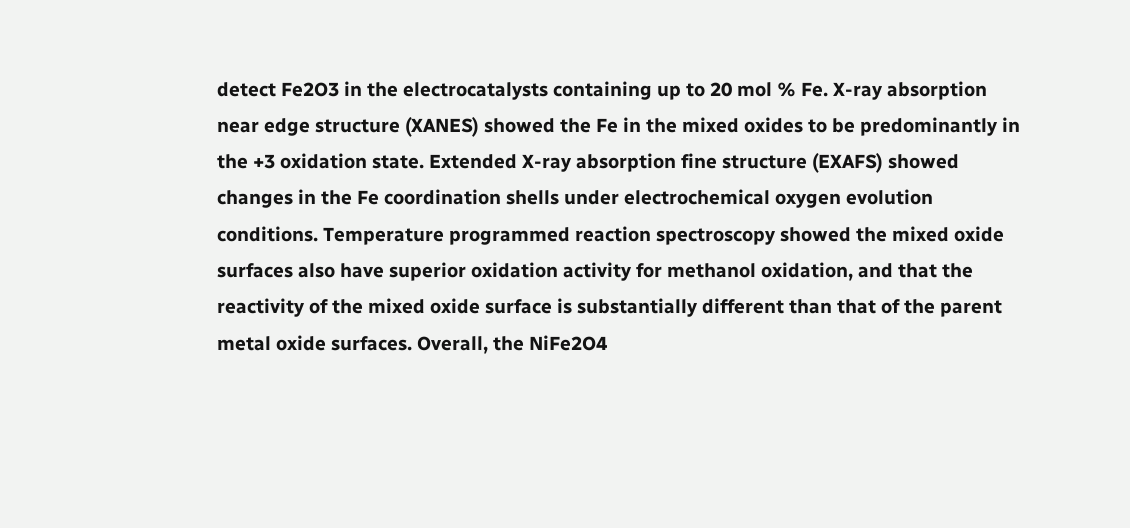detect Fe2O3 in the electrocatalysts containing up to 20 mol % Fe. X-ray absorption near edge structure (XANES) showed the Fe in the mixed oxides to be predominantly in the +3 oxidation state. Extended X-ray absorption fine structure (EXAFS) showed changes in the Fe coordination shells under electrochemical oxygen evolution conditions. Temperature programmed reaction spectroscopy showed the mixed oxide surfaces also have superior oxidation activity for methanol oxidation, and that the reactivity of the mixed oxide surface is substantially different than that of the parent metal oxide surfaces. Overall, the NiFe2O4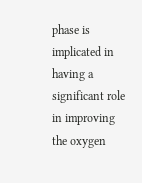phase is implicated in having a significant role in improving the oxygen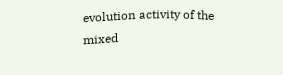evolution activity of the mixed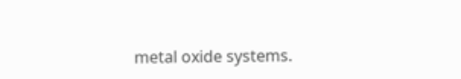metal oxide systems.